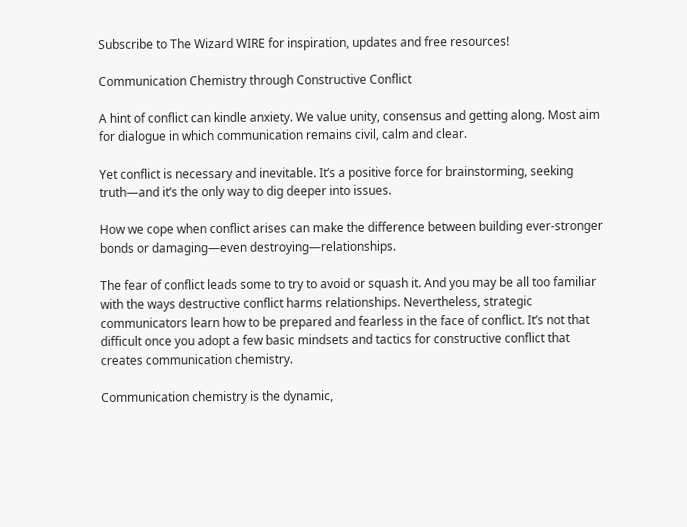Subscribe to The Wizard WIRE for inspiration, updates and free resources!

Communication Chemistry through Constructive Conflict

A hint of conflict can kindle anxiety. We value unity, consensus and getting along. Most aim for dialogue in which communication remains civil, calm and clear.

Yet conflict is necessary and inevitable. It’s a positive force for brainstorming, seeking truth—and it’s the only way to dig deeper into issues.

How we cope when conflict arises can make the difference between building ever-stronger bonds or damaging—even destroying—relationships.

The fear of conflict leads some to try to avoid or squash it. And you may be all too familiar with the ways destructive conflict harms relationships. Nevertheless, strategic communicators learn how to be prepared and fearless in the face of conflict. It’s not that difficult once you adopt a few basic mindsets and tactics for constructive conflict that creates communication chemistry.

Communication chemistry is the dynamic,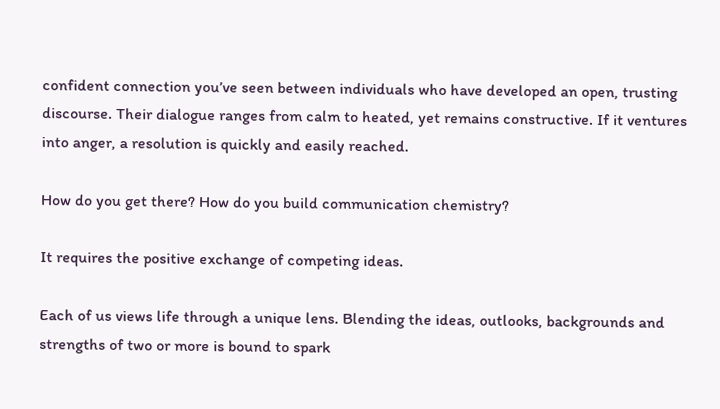confident connection you’ve seen between individuals who have developed an open, trusting discourse. Their dialogue ranges from calm to heated, yet remains constructive. If it ventures into anger, a resolution is quickly and easily reached.

How do you get there? How do you build communication chemistry?

It requires the positive exchange of competing ideas.

Each of us views life through a unique lens. Blending the ideas, outlooks, backgrounds and strengths of two or more is bound to spark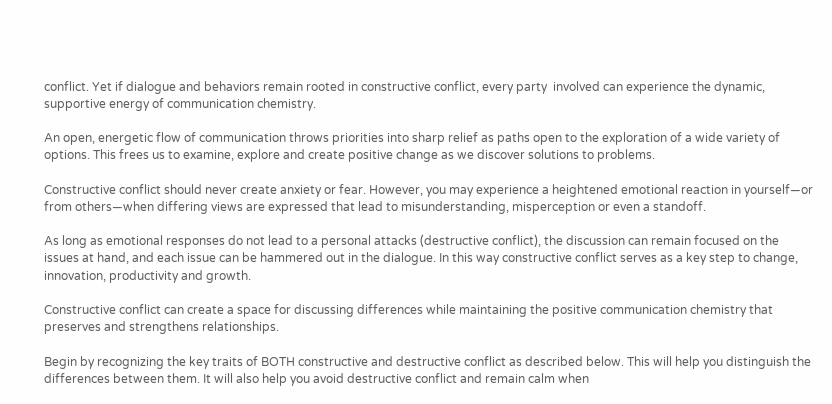conflict. Yet if dialogue and behaviors remain rooted in constructive conflict, every party  involved can experience the dynamic, supportive energy of communication chemistry.

An open, energetic flow of communication throws priorities into sharp relief as paths open to the exploration of a wide variety of options. This frees us to examine, explore and create positive change as we discover solutions to problems.

Constructive conflict should never create anxiety or fear. However, you may experience a heightened emotional reaction in yourself—or from others—when differing views are expressed that lead to misunderstanding, misperception or even a standoff.

As long as emotional responses do not lead to a personal attacks (destructive conflict), the discussion can remain focused on the issues at hand, and each issue can be hammered out in the dialogue. In this way constructive conflict serves as a key step to change, innovation, productivity and growth.

Constructive conflict can create a space for discussing differences while maintaining the positive communication chemistry that preserves and strengthens relationships.

Begin by recognizing the key traits of BOTH constructive and destructive conflict as described below. This will help you distinguish the differences between them. It will also help you avoid destructive conflict and remain calm when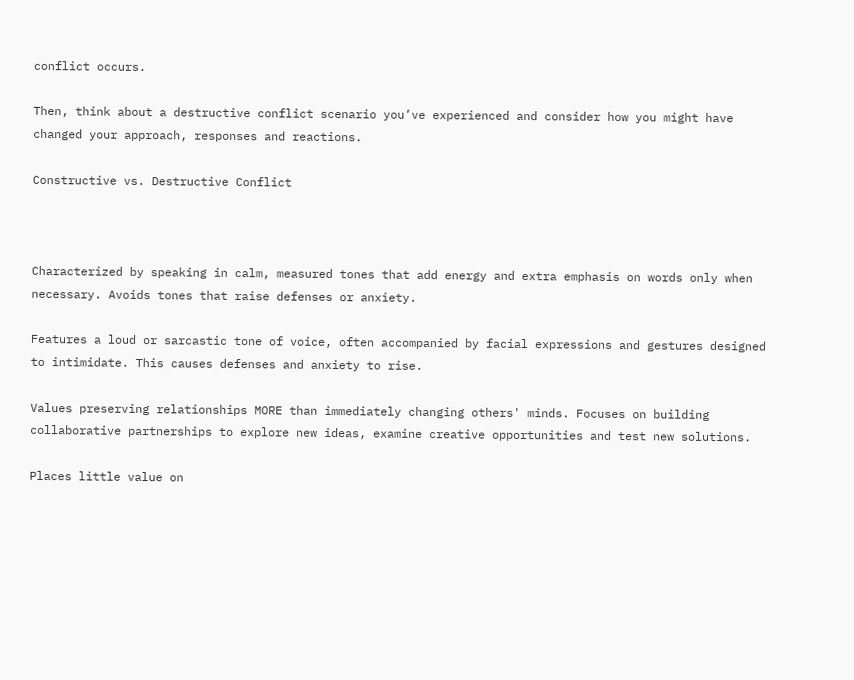conflict occurs.

Then, think about a destructive conflict scenario you’ve experienced and consider how you might have changed your approach, responses and reactions.

Constructive vs. Destructive Conflict



Characterized by speaking in calm, measured tones that add energy and extra emphasis on words only when necessary. Avoids tones that raise defenses or anxiety.

Features a loud or sarcastic tone of voice, often accompanied by facial expressions and gestures designed to intimidate. This causes defenses and anxiety to rise.

Values preserving relationships MORE than immediately changing others' minds. Focuses on building collaborative partnerships to explore new ideas, examine creative opportunities and test new solutions.

Places little value on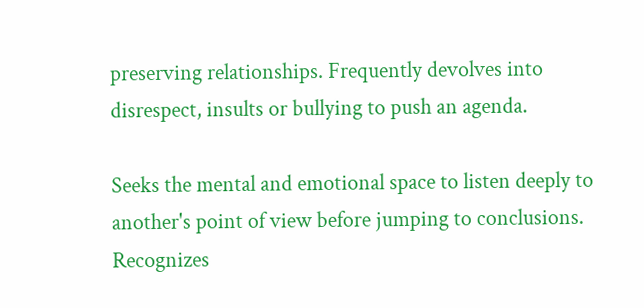preserving relationships. Frequently devolves into disrespect, insults or bullying to push an agenda.

Seeks the mental and emotional space to listen deeply to another's point of view before jumping to conclusions. Recognizes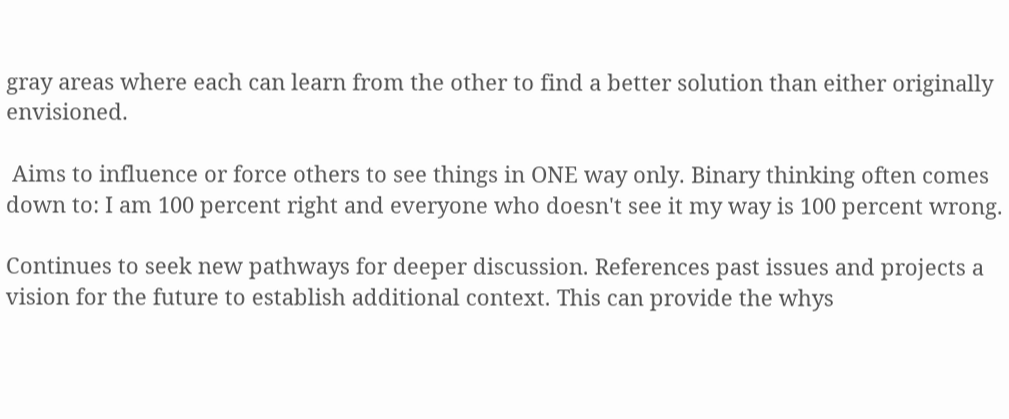gray areas where each can learn from the other to find a better solution than either originally envisioned.

 Aims to influence or force others to see things in ONE way only. Binary thinking often comes down to: I am 100 percent right and everyone who doesn't see it my way is 100 percent wrong.

Continues to seek new pathways for deeper discussion. References past issues and projects a vision for the future to establish additional context. This can provide the whys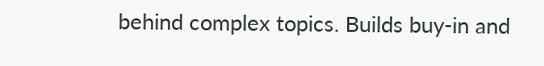behind complex topics. Builds buy-in and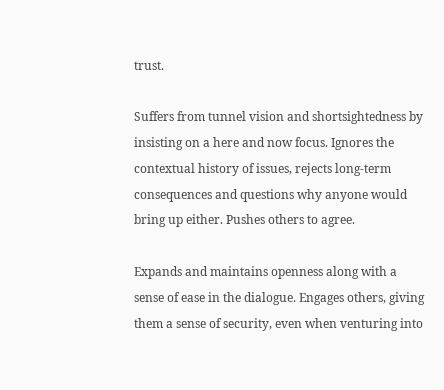trust.

Suffers from tunnel vision and shortsightedness by insisting on a here and now focus. Ignores the contextual history of issues, rejects long-term consequences and questions why anyone would bring up either. Pushes others to agree.

Expands and maintains openness along with a sense of ease in the dialogue. Engages others, giving them a sense of security, even when venturing into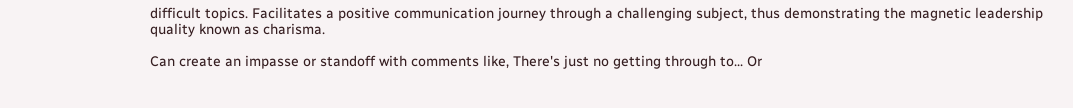difficult topics. Facilitates a positive communication journey through a challenging subject, thus demonstrating the magnetic leadership quality known as charisma.

Can create an impasse or standoff with comments like, There's just no getting through to... Or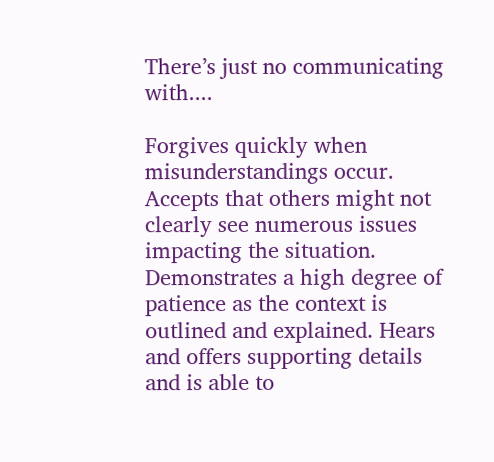There’s just no communicating with....

Forgives quickly when misunderstandings occur. Accepts that others might not clearly see numerous issues impacting the situation. Demonstrates a high degree of patience as the context is outlined and explained. Hears and offers supporting details and is able to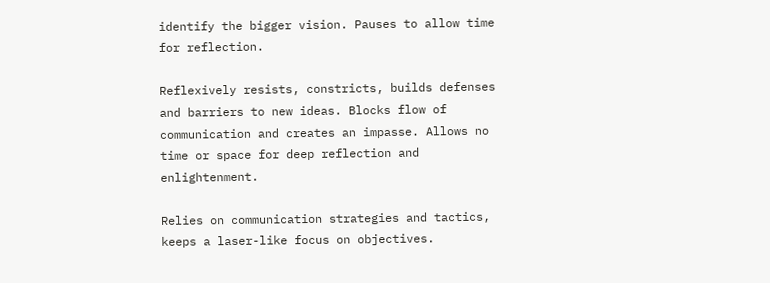identify the bigger vision. Pauses to allow time for reflection.

Reflexively resists, constricts, builds defenses and barriers to new ideas. Blocks flow of communication and creates an impasse. Allows no time or space for deep reflection and enlightenment.

Relies on communication strategies and tactics, keeps a laser-like focus on objectives.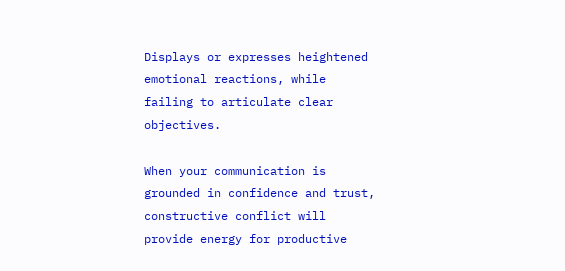Displays or expresses heightened emotional reactions, while failing to articulate clear objectives.

When your communication is grounded in confidence and trust, constructive conflict will provide energy for productive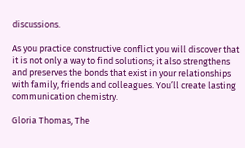discussions.

As you practice constructive conflict you will discover that it is not only a way to find solutions; it also strengthens and preserves the bonds that exist in your relationships with family, friends and colleagues. You’ll create lasting communication chemistry.

Gloria Thomas, The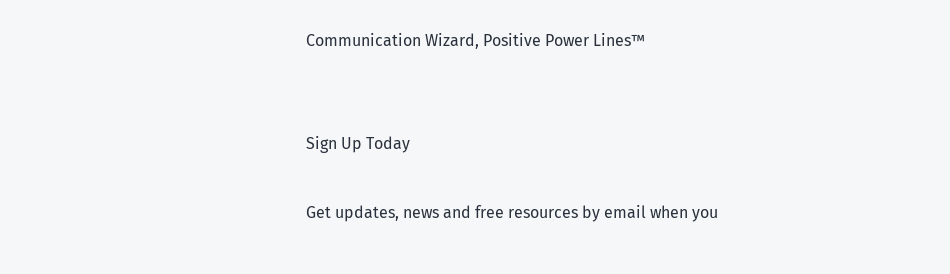Communication Wizard, Positive Power Lines™


Sign Up Today

Get updates, news and free resources by email when you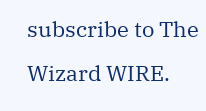subscribe to The Wizard WIRE.